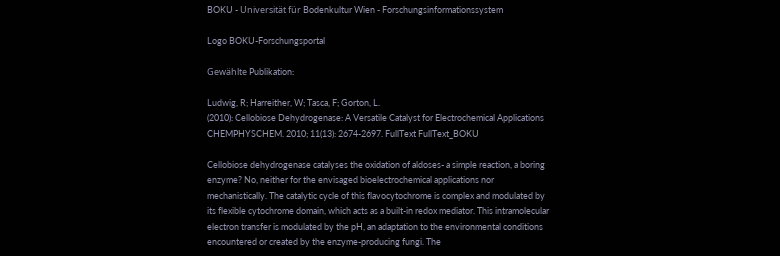BOKU - Universität für Bodenkultur Wien - Forschungsinformationssystem

Logo BOKU-Forschungsportal

Gewählte Publikation:

Ludwig, R; Harreither, W; Tasca, F; Gorton, L.
(2010): Cellobiose Dehydrogenase: A Versatile Catalyst for Electrochemical Applications
CHEMPHYSCHEM. 2010; 11(13): 2674-2697. FullText FullText_BOKU

Cellobiose dehydrogenase catalyses the oxidation of aldoses- a simple reaction, a boring enzyme? No, neither for the envisaged bioelectrochemical applications nor mechanistically. The catalytic cycle of this flavocytochrome is complex and modulated by its flexible cytochrome domain, which acts as a built-in redox mediator. This intramolecular electron transfer is modulated by the pH, an adaptation to the environmental conditions encountered or created by the enzyme-producing fungi. The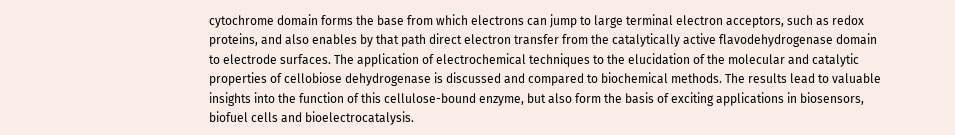cytochrome domain forms the base from which electrons can jump to large terminal electron acceptors, such as redox proteins, and also enables by that path direct electron transfer from the catalytically active flavodehydrogenase domain to electrode surfaces. The application of electrochemical techniques to the elucidation of the molecular and catalytic properties of cellobiose dehydrogenase is discussed and compared to biochemical methods. The results lead to valuable insights into the function of this cellulose-bound enzyme, but also form the basis of exciting applications in biosensors, biofuel cells and bioelectrocatalysis.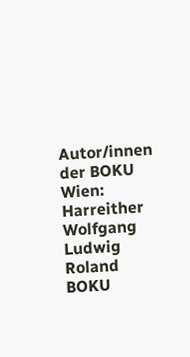Autor/innen der BOKU Wien:
Harreither Wolfgang
Ludwig Roland
BOKU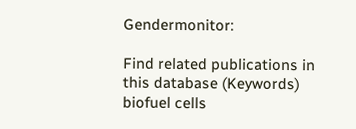Gendermonitor:

Find related publications in this database (Keywords)
biofuel cells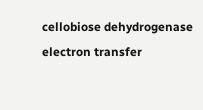cellobiose dehydrogenase
electron transfer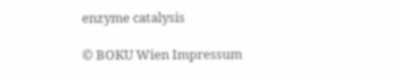enzyme catalysis

© BOKU Wien Impressum